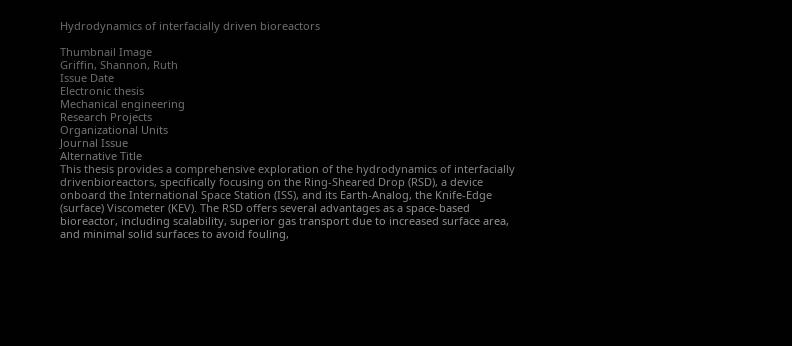Hydrodynamics of interfacially driven bioreactors

Thumbnail Image
Griffin, Shannon, Ruth
Issue Date
Electronic thesis
Mechanical engineering
Research Projects
Organizational Units
Journal Issue
Alternative Title
This thesis provides a comprehensive exploration of the hydrodynamics of interfacially drivenbioreactors, specifically focusing on the Ring-Sheared Drop (RSD), a device onboard the International Space Station (ISS), and its Earth-Analog, the Knife-Edge (surface) Viscometer (KEV). The RSD offers several advantages as a space-based bioreactor, including scalability, superior gas transport due to increased surface area, and minimal solid surfaces to avoid fouling,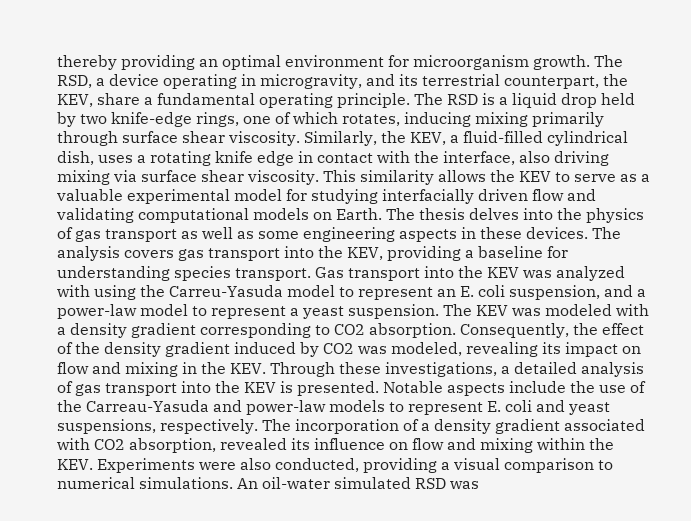thereby providing an optimal environment for microorganism growth. The RSD, a device operating in microgravity, and its terrestrial counterpart, the KEV, share a fundamental operating principle. The RSD is a liquid drop held by two knife-edge rings, one of which rotates, inducing mixing primarily through surface shear viscosity. Similarly, the KEV, a fluid-filled cylindrical dish, uses a rotating knife edge in contact with the interface, also driving mixing via surface shear viscosity. This similarity allows the KEV to serve as a valuable experimental model for studying interfacially driven flow and validating computational models on Earth. The thesis delves into the physics of gas transport as well as some engineering aspects in these devices. The analysis covers gas transport into the KEV, providing a baseline for understanding species transport. Gas transport into the KEV was analyzed with using the Carreu-Yasuda model to represent an E. coli suspension, and a power-law model to represent a yeast suspension. The KEV was modeled with a density gradient corresponding to CO2 absorption. Consequently, the effect of the density gradient induced by CO2 was modeled, revealing its impact on flow and mixing in the KEV. Through these investigations, a detailed analysis of gas transport into the KEV is presented. Notable aspects include the use of the Carreau-Yasuda and power-law models to represent E. coli and yeast suspensions, respectively. The incorporation of a density gradient associated with CO2 absorption, revealed its influence on flow and mixing within the KEV. Experiments were also conducted, providing a visual comparison to numerical simulations. An oil-water simulated RSD was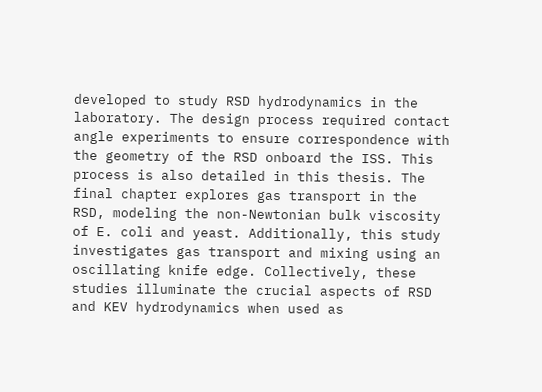developed to study RSD hydrodynamics in the laboratory. The design process required contact angle experiments to ensure correspondence with the geometry of the RSD onboard the ISS. This process is also detailed in this thesis. The final chapter explores gas transport in the RSD, modeling the non-Newtonian bulk viscosity of E. coli and yeast. Additionally, this study investigates gas transport and mixing using an oscillating knife edge. Collectively, these studies illuminate the crucial aspects of RSD and KEV hydrodynamics when used as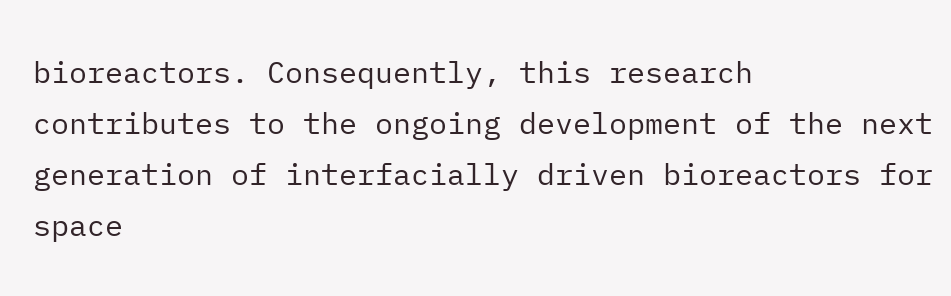bioreactors. Consequently, this research contributes to the ongoing development of the next generation of interfacially driven bioreactors for space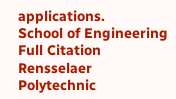applications.
School of Engineering
Full Citation
Rensselaer Polytechnic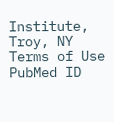Institute, Troy, NY
Terms of Use
PubMed ID